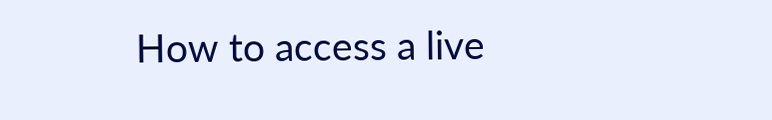How to access a live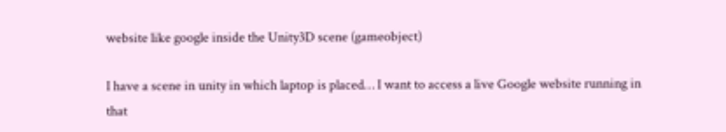website like google inside the Unity3D scene (gameobject)

I have a scene in unity in which laptop is placed… I want to access a live Google website running in that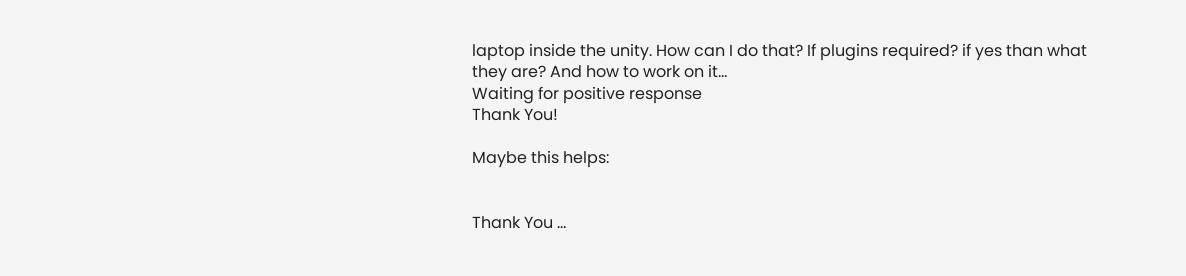laptop inside the unity. How can I do that? If plugins required? if yes than what they are? And how to work on it…
Waiting for positive response
Thank You!

Maybe this helps:


Thank You …